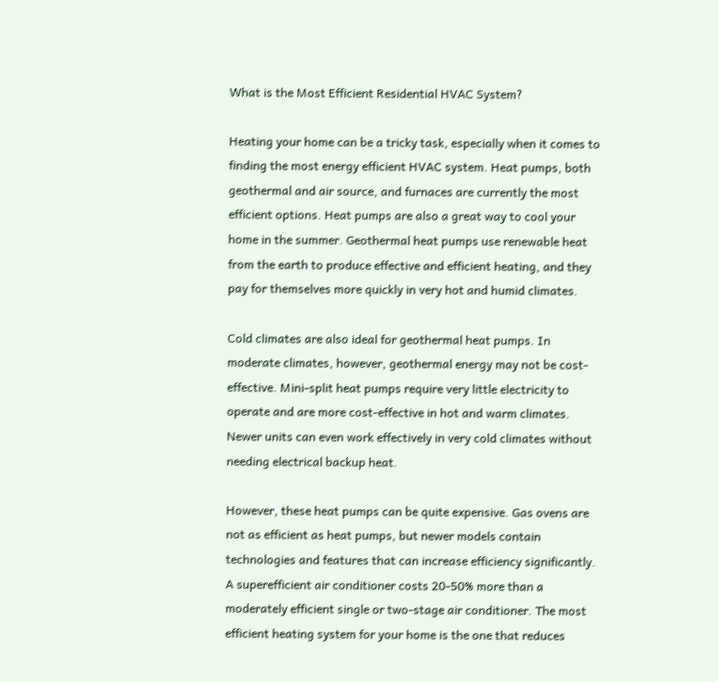What is the Most Efficient Residential HVAC System?

Heating your home can be a tricky task, especially when it comes to finding the most energy efficient HVAC system. Heat pumps, both geothermal and air source, and furnaces are currently the most efficient options. Heat pumps are also a great way to cool your home in the summer. Geothermal heat pumps use renewable heat from the earth to produce effective and efficient heating, and they pay for themselves more quickly in very hot and humid climates.

Cold climates are also ideal for geothermal heat pumps. In moderate climates, however, geothermal energy may not be cost-effective. Mini-split heat pumps require very little electricity to operate and are more cost-effective in hot and warm climates. Newer units can even work effectively in very cold climates without needing electrical backup heat.

However, these heat pumps can be quite expensive. Gas ovens are not as efficient as heat pumps, but newer models contain technologies and features that can increase efficiency significantly. A superefficient air conditioner costs 20-50% more than a moderately efficient single or two-stage air conditioner. The most efficient heating system for your home is the one that reduces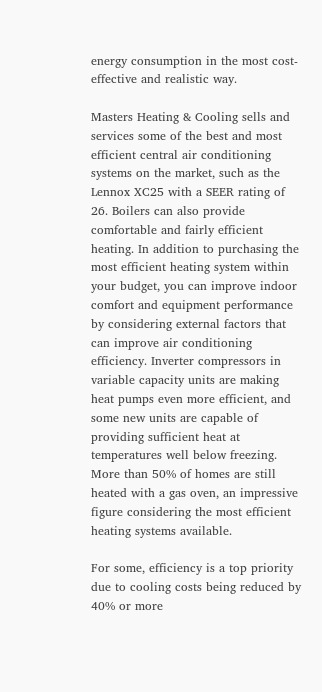energy consumption in the most cost-effective and realistic way.

Masters Heating & Cooling sells and services some of the best and most efficient central air conditioning systems on the market, such as the Lennox XC25 with a SEER rating of 26. Boilers can also provide comfortable and fairly efficient heating. In addition to purchasing the most efficient heating system within your budget, you can improve indoor comfort and equipment performance by considering external factors that can improve air conditioning efficiency. Inverter compressors in variable capacity units are making heat pumps even more efficient, and some new units are capable of providing sufficient heat at temperatures well below freezing. More than 50% of homes are still heated with a gas oven, an impressive figure considering the most efficient heating systems available.

For some, efficiency is a top priority due to cooling costs being reduced by 40% or more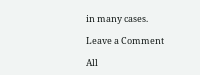in many cases.

Leave a Comment

All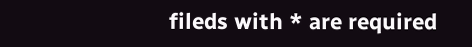fileds with * are required